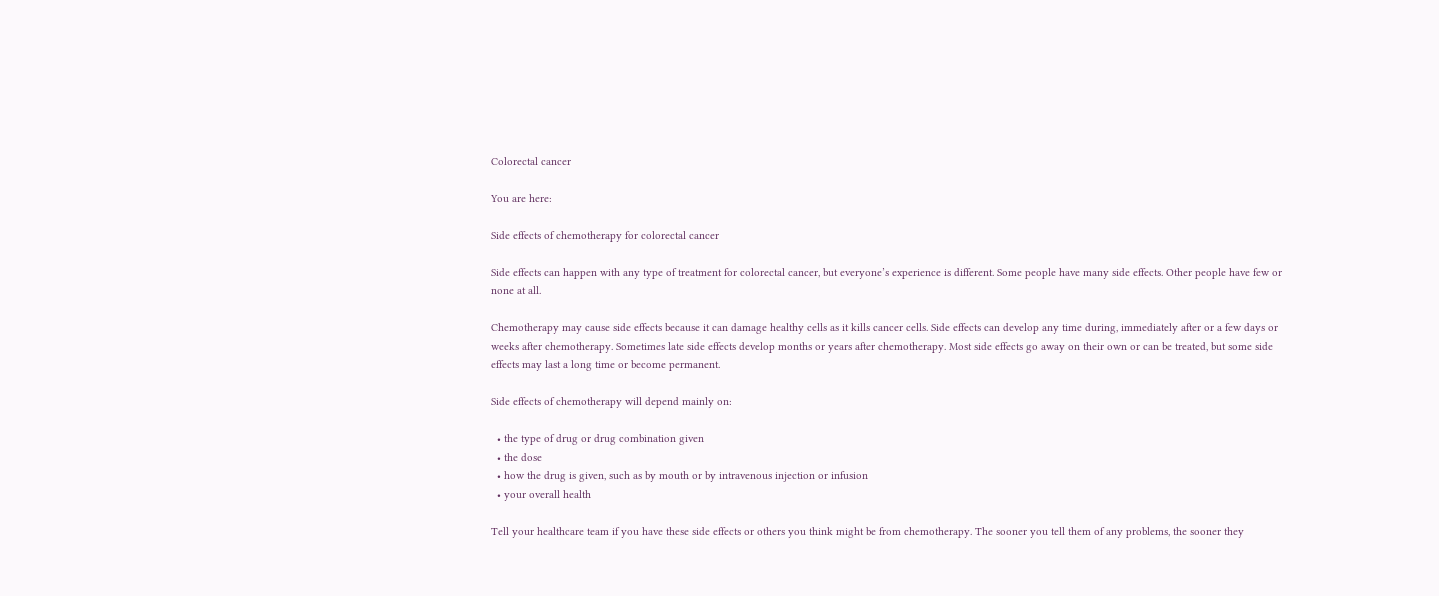Colorectal cancer

You are here:

Side effects of chemotherapy for colorectal cancer

Side effects can happen with any type of treatment for colorectal cancer, but everyone’s experience is different. Some people have many side effects. Other people have few or none at all.

Chemotherapy may cause side effects because it can damage healthy cells as it kills cancer cells. Side effects can develop any time during, immediately after or a few days or weeks after chemotherapy. Sometimes late side effects develop months or years after chemotherapy. Most side effects go away on their own or can be treated, but some side effects may last a long time or become permanent.

Side effects of chemotherapy will depend mainly on:

  • the type of drug or drug combination given
  • the dose
  • how the drug is given, such as by mouth or by intravenous injection or infusion
  • your overall health

Tell your healthcare team if you have these side effects or others you think might be from chemotherapy. The sooner you tell them of any problems, the sooner they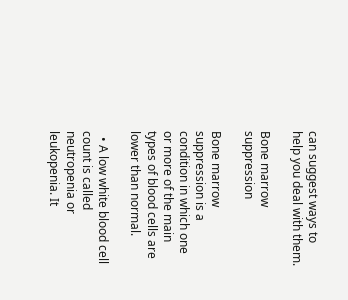can suggest ways to help you deal with them.

Bone marrow suppression

Bone marrow suppression is a condition in which one or more of the main types of blood cells are lower than normal.

  • A low white blood cell count is called neutropenia or leukopenia. It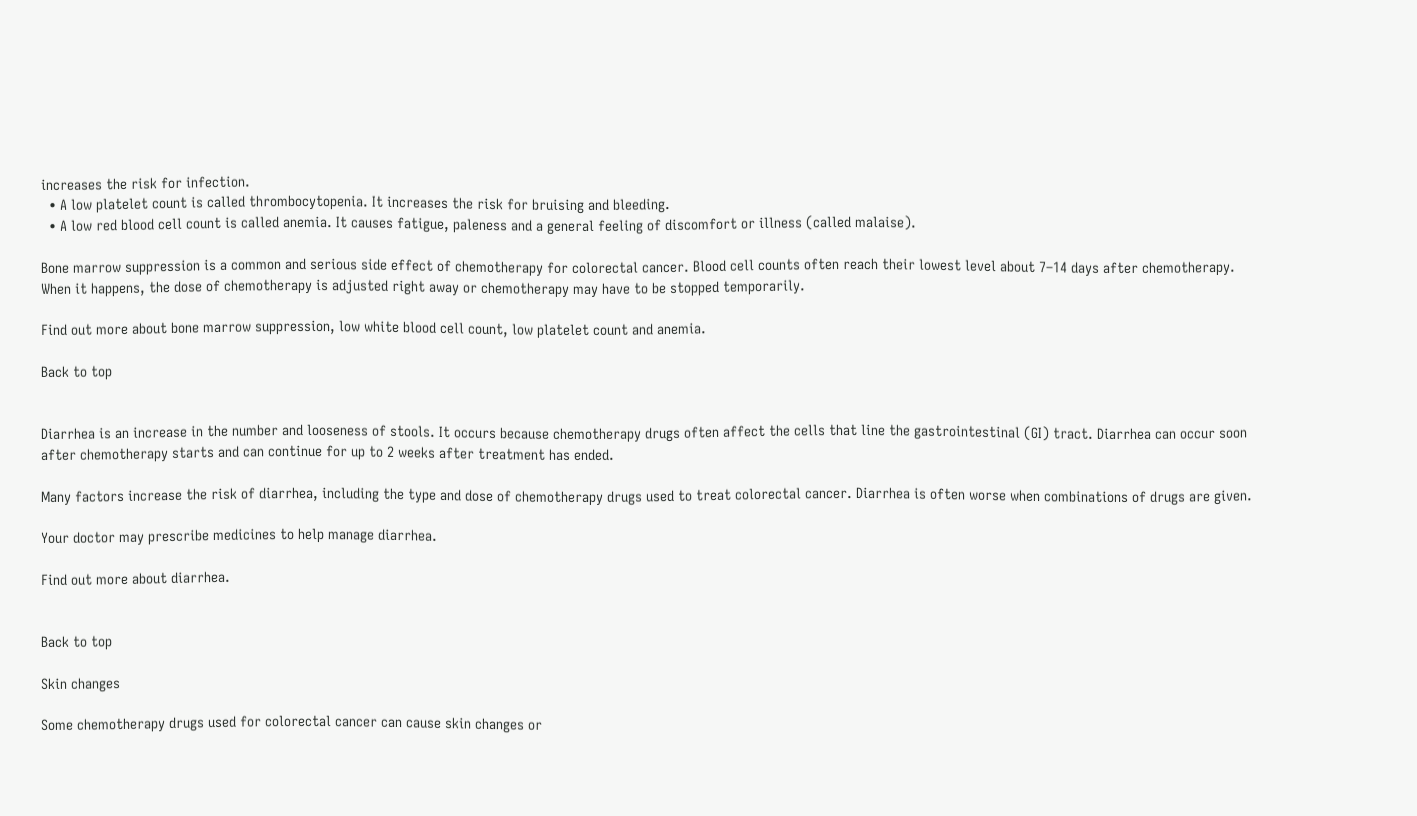increases the risk for infection.
  • A low platelet count is called thrombocytopenia. It increases the risk for bruising and bleeding.
  • A low red blood cell count is called anemia. It causes fatigue, paleness and a general feeling of discomfort or illness (called malaise).

Bone marrow suppression is a common and serious side effect of chemotherapy for colorectal cancer. Blood cell counts often reach their lowest level about 7–14 days after chemotherapy. When it happens, the dose of chemotherapy is adjusted right away or chemotherapy may have to be stopped temporarily.

Find out more about bone marrow suppression, low white blood cell count, low platelet count and anemia.

Back to top


Diarrhea is an increase in the number and looseness of stools. It occurs because chemotherapy drugs often affect the cells that line the gastrointestinal (GI) tract. Diarrhea can occur soon after chemotherapy starts and can continue for up to 2 weeks after treatment has ended.

Many factors increase the risk of diarrhea, including the type and dose of chemotherapy drugs used to treat colorectal cancer. Diarrhea is often worse when combinations of drugs are given.

Your doctor may prescribe medicines to help manage diarrhea.

Find out more about diarrhea.


Back to top

Skin changes

Some chemotherapy drugs used for colorectal cancer can cause skin changes or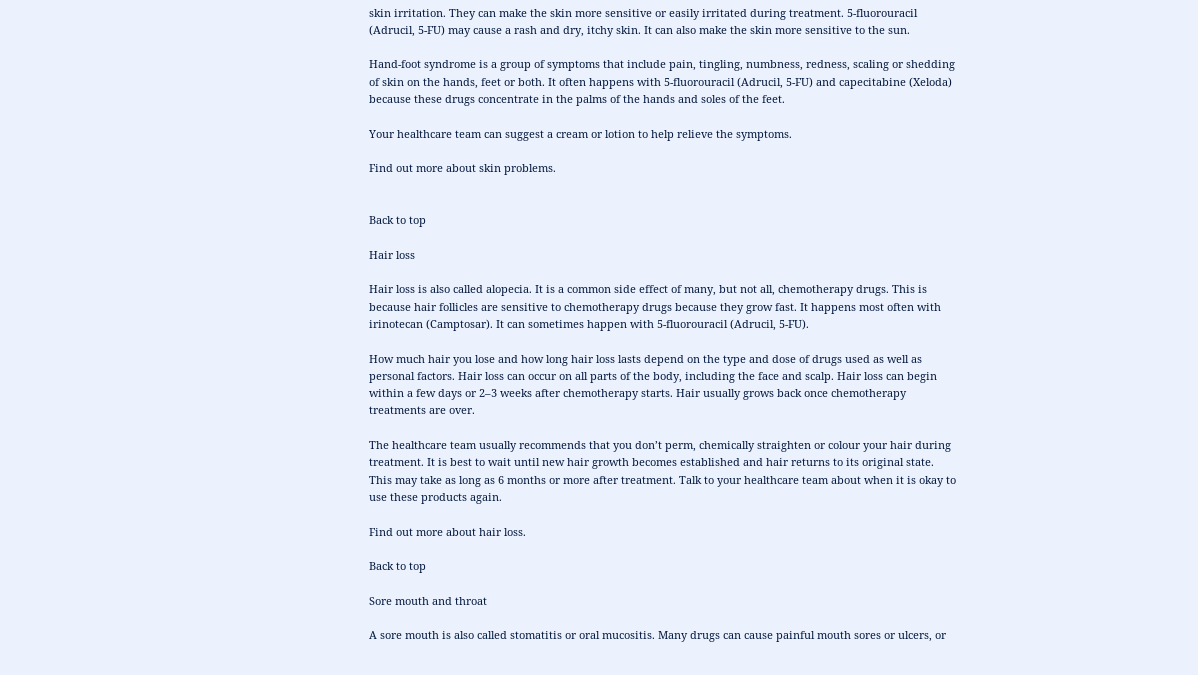skin irritation. They can make the skin more sensitive or easily irritated during treatment. 5-fluorouracil (Adrucil, 5-FU) may cause a rash and dry, itchy skin. It can also make the skin more sensitive to the sun.

Hand-foot syndrome is a group of symptoms that include pain, tingling, numbness, redness, scaling or shedding of skin on the hands, feet or both. It often happens with 5-fluorouracil (Adrucil, 5-FU) and capecitabine (Xeloda) because these drugs concentrate in the palms of the hands and soles of the feet.

Your healthcare team can suggest a cream or lotion to help relieve the symptoms.

Find out more about skin problems.


Back to top

Hair loss

Hair loss is also called alopecia. It is a common side effect of many, but not all, chemotherapy drugs. This is because hair follicles are sensitive to chemotherapy drugs because they grow fast. It happens most often with irinotecan (Camptosar). It can sometimes happen with 5-fluorouracil (Adrucil, 5-FU).

How much hair you lose and how long hair loss lasts depend on the type and dose of drugs used as well as personal factors. Hair loss can occur on all parts of the body, including the face and scalp. Hair loss can begin within a few days or 2–3 weeks after chemotherapy starts. Hair usually grows back once chemotherapy treatments are over.

The healthcare team usually recommends that you don’t perm, chemically straighten or colour your hair during treatment. It is best to wait until new hair growth becomes established and hair returns to its original state. This may take as long as 6 months or more after treatment. Talk to your healthcare team about when it is okay to use these products again.

Find out more about hair loss.

Back to top

Sore mouth and throat

A sore mouth is also called stomatitis or oral mucositis. Many drugs can cause painful mouth sores or ulcers, or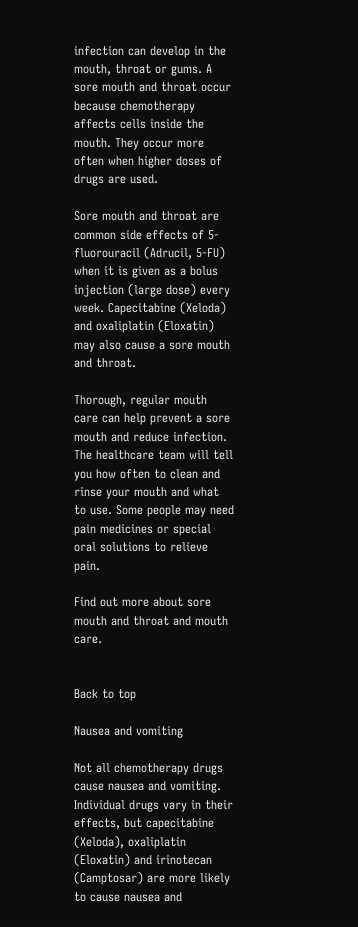infection can develop in the mouth, throat or gums. A sore mouth and throat occur because chemotherapy affects cells inside the mouth. They occur more often when higher doses of drugs are used.

Sore mouth and throat are common side effects of 5-fluorouracil (Adrucil, 5-FU) when it is given as a bolus injection (large dose) every week. Capecitabine (Xeloda) and oxaliplatin (Eloxatin) may also cause a sore mouth and throat.

Thorough, regular mouth care can help prevent a sore mouth and reduce infection. The healthcare team will tell you how often to clean and rinse your mouth and what to use. Some people may need pain medicines or special oral solutions to relieve pain.

Find out more about sore mouth and throat and mouth care.


Back to top

Nausea and vomiting

Not all chemotherapy drugs cause nausea and vomiting. Individual drugs vary in their effects, but capecitabine (Xeloda), oxaliplatin (Eloxatin) and irinotecan (Camptosar) are more likely to cause nausea and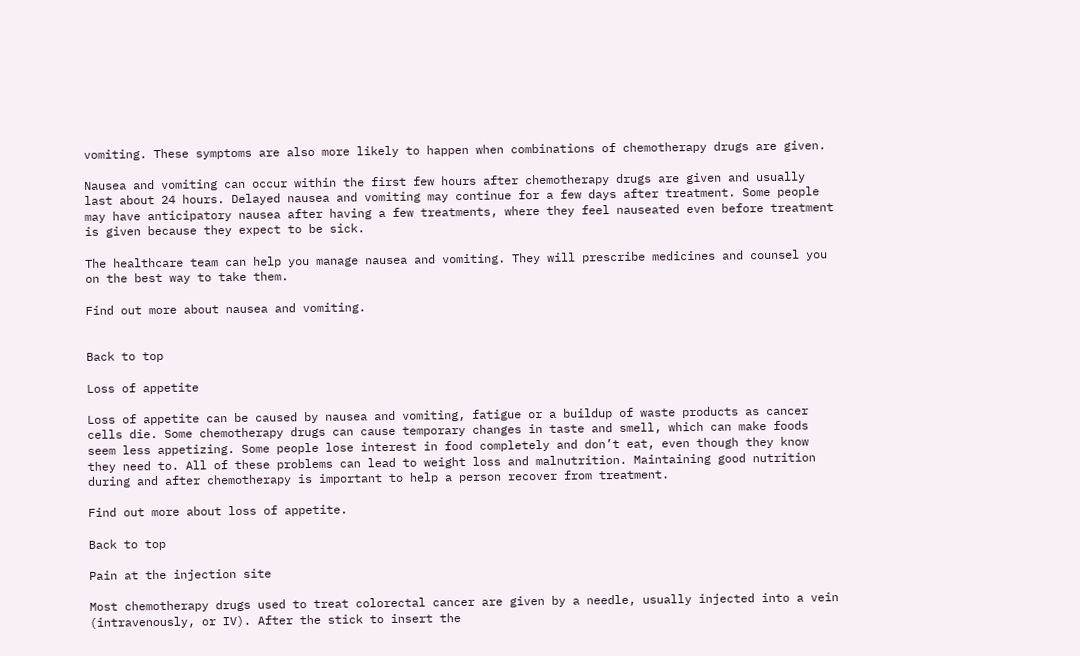vomiting. These symptoms are also more likely to happen when combinations of chemotherapy drugs are given.

Nausea and vomiting can occur within the first few hours after chemotherapy drugs are given and usually last about 24 hours. Delayed nausea and vomiting may continue for a few days after treatment. Some people may have anticipatory nausea after having a few treatments, where they feel nauseated even before treatment is given because they expect to be sick.

The healthcare team can help you manage nausea and vomiting. They will prescribe medicines and counsel you on the best way to take them.

Find out more about nausea and vomiting.


Back to top

Loss of appetite

Loss of appetite can be caused by nausea and vomiting, fatigue or a buildup of waste products as cancer cells die. Some chemotherapy drugs can cause temporary changes in taste and smell, which can make foods seem less appetizing. Some people lose interest in food completely and don’t eat, even though they know they need to. All of these problems can lead to weight loss and malnutrition. Maintaining good nutrition during and after chemotherapy is important to help a person recover from treatment.

Find out more about loss of appetite.

Back to top

Pain at the injection site

Most chemotherapy drugs used to treat colorectal cancer are given by a needle, usually injected into a vein (intravenously, or IV). After the stick to insert the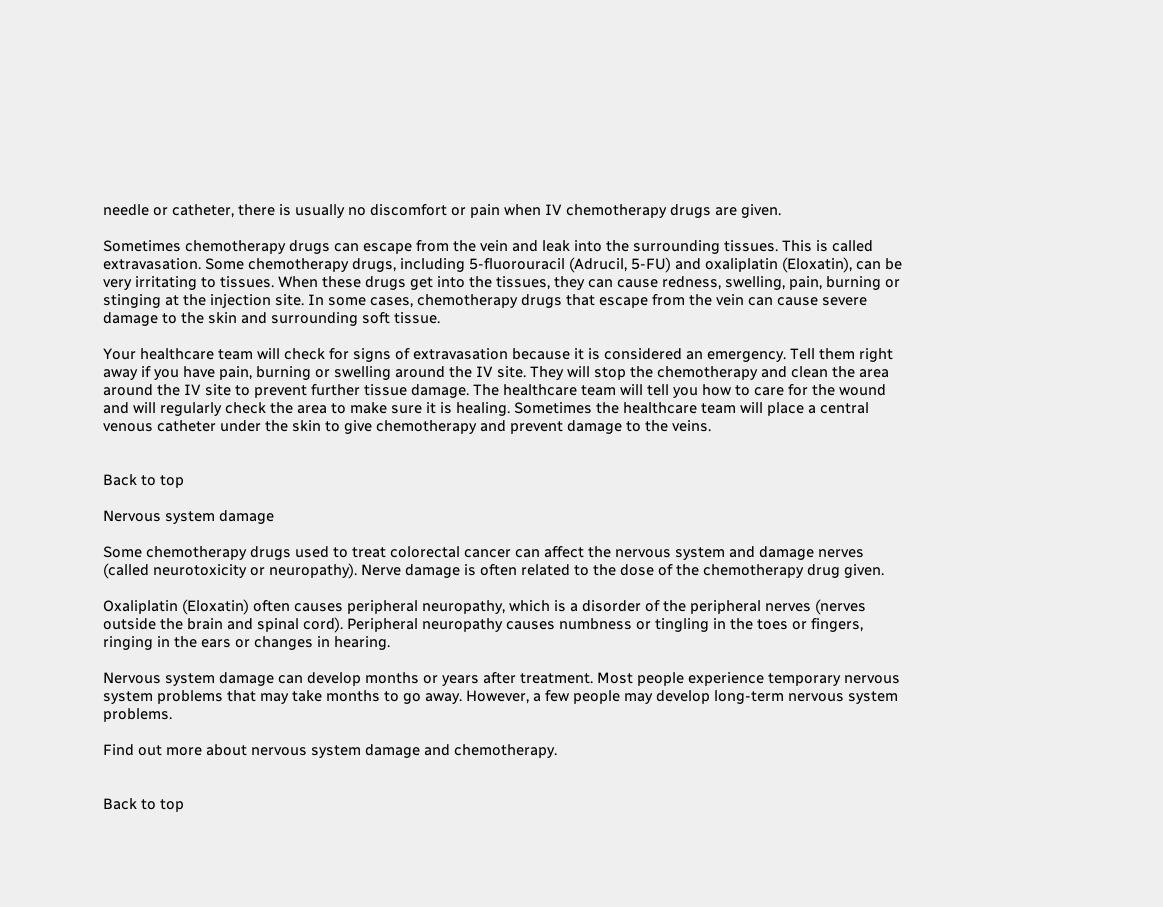needle or catheter, there is usually no discomfort or pain when IV chemotherapy drugs are given.

Sometimes chemotherapy drugs can escape from the vein and leak into the surrounding tissues. This is called extravasation. Some chemotherapy drugs, including 5-fluorouracil (Adrucil, 5-FU) and oxaliplatin (Eloxatin), can be very irritating to tissues. When these drugs get into the tissues, they can cause redness, swelling, pain, burning or stinging at the injection site. In some cases, chemotherapy drugs that escape from the vein can cause severe damage to the skin and surrounding soft tissue.

Your healthcare team will check for signs of extravasation because it is considered an emergency. Tell them right away if you have pain, burning or swelling around the IV site. They will stop the chemotherapy and clean the area around the IV site to prevent further tissue damage. The healthcare team will tell you how to care for the wound and will regularly check the area to make sure it is healing. Sometimes the healthcare team will place a central venous catheter under the skin to give chemotherapy and prevent damage to the veins.


Back to top

Nervous system damage

Some chemotherapy drugs used to treat colorectal cancer can affect the nervous system and damage nerves (called neurotoxicity or neuropathy). Nerve damage is often related to the dose of the chemotherapy drug given.

Oxaliplatin (Eloxatin) often causes peripheral neuropathy, which is a disorder of the peripheral nerves (nerves outside the brain and spinal cord). Peripheral neuropathy causes numbness or tingling in the toes or fingers, ringing in the ears or changes in hearing.

Nervous system damage can develop months or years after treatment. Most people experience temporary nervous system problems that may take months to go away. However, a few people may develop long-term nervous system problems.

Find out more about nervous system damage and chemotherapy.


Back to top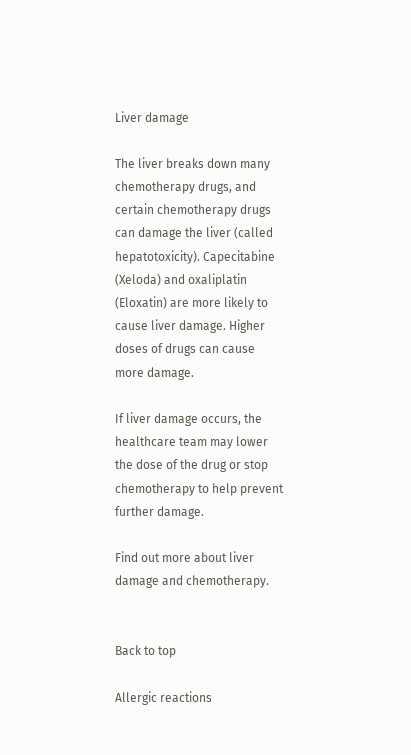Liver damage

The liver breaks down many chemotherapy drugs, and certain chemotherapy drugs can damage the liver (called hepatotoxicity). Capecitabine (Xeloda) and oxaliplatin (Eloxatin) are more likely to cause liver damage. Higher doses of drugs can cause more damage.

If liver damage occurs, the healthcare team may lower the dose of the drug or stop chemotherapy to help prevent further damage.

Find out more about liver damage and chemotherapy.


Back to top

Allergic reactions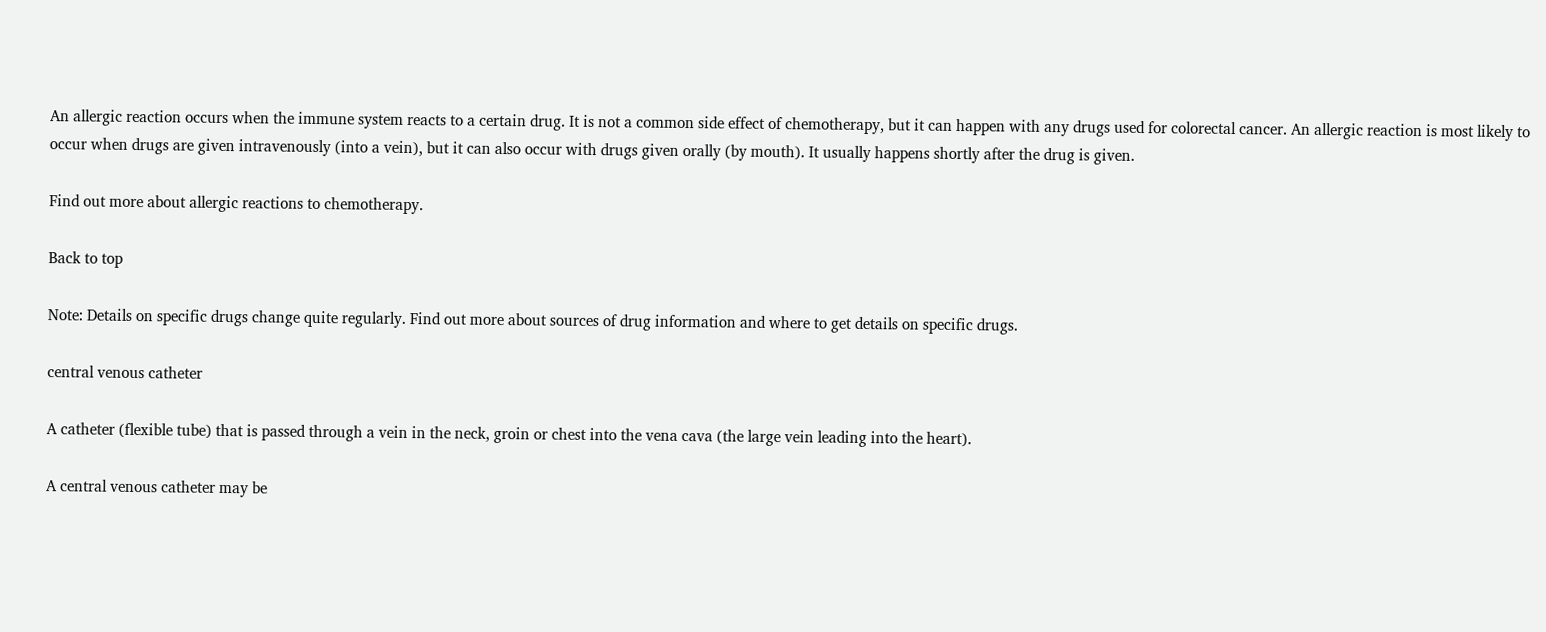An allergic reaction occurs when the immune system reacts to a certain drug. It is not a common side effect of chemotherapy, but it can happen with any drugs used for colorectal cancer. An allergic reaction is most likely to occur when drugs are given intravenously (into a vein), but it can also occur with drugs given orally (by mouth). It usually happens shortly after the drug is given.

Find out more about allergic reactions to chemotherapy.

Back to top

Note: Details on specific drugs change quite regularly. Find out more about sources of drug information and where to get details on specific drugs.

central venous catheter

A catheter (flexible tube) that is passed through a vein in the neck, groin or chest into the vena cava (the large vein leading into the heart).

A central venous catheter may be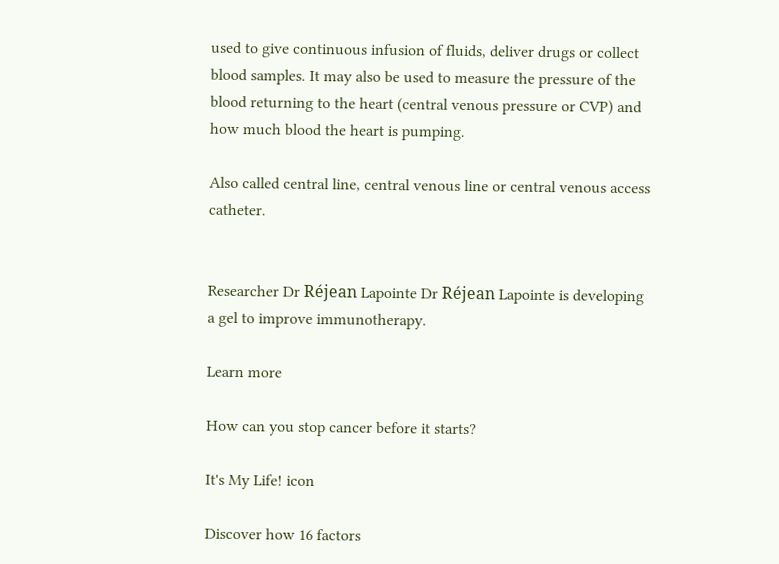used to give continuous infusion of fluids, deliver drugs or collect blood samples. It may also be used to measure the pressure of the blood returning to the heart (central venous pressure or CVP) and how much blood the heart is pumping.

Also called central line, central venous line or central venous access catheter.


Researcher Dr Réjean Lapointe Dr Réjean Lapointe is developing a gel to improve immunotherapy.

Learn more

How can you stop cancer before it starts?

It's My Life! icon

Discover how 16 factors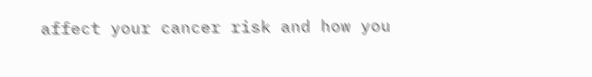affect your cancer risk and how you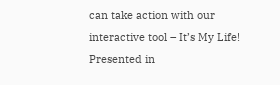can take action with our interactive tool – It’s My Life! Presented in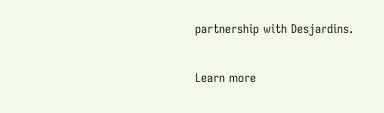partnership with Desjardins.

Learn more